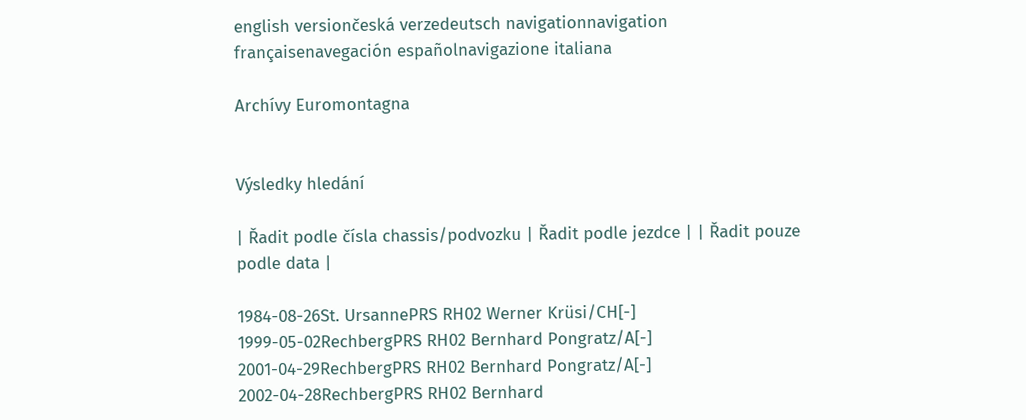english versiončeská verzedeutsch navigationnavigation françaisenavegación españolnavigazione italiana

Archívy Euromontagna


Výsledky hledání

| Řadit podle čísla chassis/podvozku | Řadit podle jezdce | | Řadit pouze podle data |

1984-08-26St. UrsannePRS RH02 Werner Krüsi/CH[-]
1999-05-02RechbergPRS RH02 Bernhard Pongratz/A[-]
2001-04-29RechbergPRS RH02 Bernhard Pongratz/A[-]
2002-04-28RechbergPRS RH02 Bernhard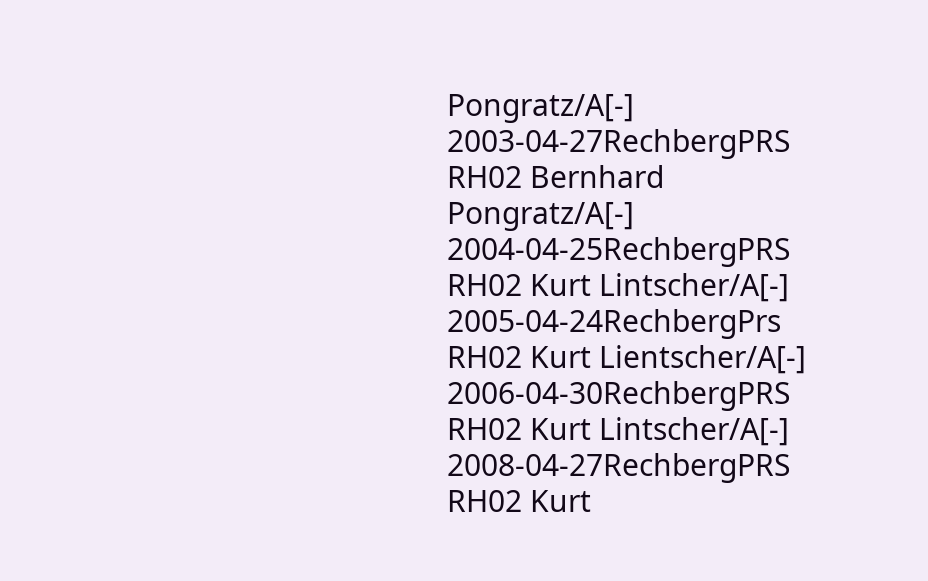Pongratz/A[-]
2003-04-27RechbergPRS RH02 Bernhard Pongratz/A[-]
2004-04-25RechbergPRS RH02 Kurt Lintscher/A[-]
2005-04-24RechbergPrs RH02 Kurt Lientscher/A[-]
2006-04-30RechbergPRS RH02 Kurt Lintscher/A[-]
2008-04-27RechbergPRS RH02 Kurt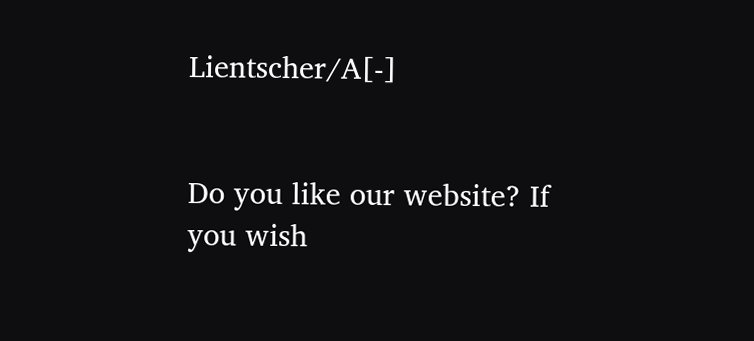Lientscher/A[-]


Do you like our website? If you wish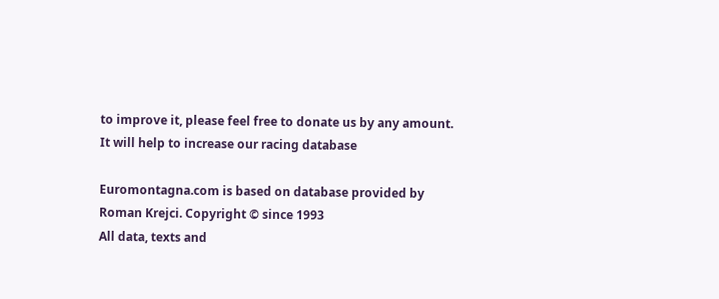to improve it, please feel free to donate us by any amount.
It will help to increase our racing database

Euromontagna.com is based on database provided by Roman Krejci. Copyright © since 1993
All data, texts and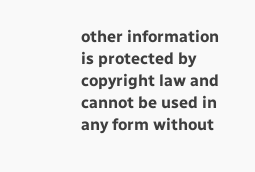other information is protected by copyright law and cannot be used in any form without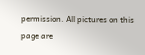permission. All pictures on this page are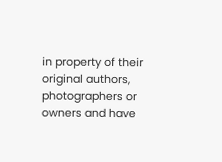in property of their original authors, photographers or owners and have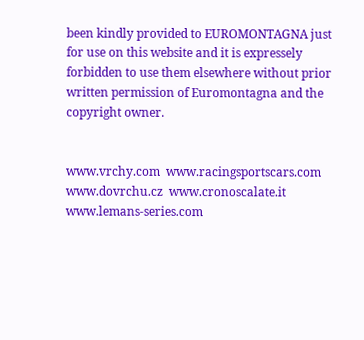been kindly provided to EUROMONTAGNA just for use on this website and it is expressely forbidden to use them elsewhere without prior written permission of Euromontagna and the copyright owner.


www.vrchy.com  www.racingsportscars.com  www.dovrchu.cz  www.cronoscalate.it  www.lemans-series.com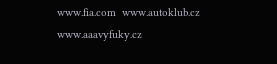www.fia.com  www.autoklub.cz  www.aaavyfuky.cz